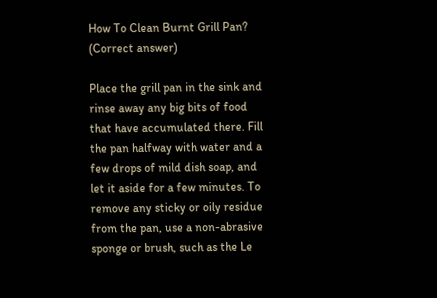How To Clean Burnt Grill Pan? (Correct answer)

Place the grill pan in the sink and rinse away any big bits of food that have accumulated there. Fill the pan halfway with water and a few drops of mild dish soap, and let it aside for a few minutes. To remove any sticky or oily residue from the pan, use a non-abrasive sponge or brush, such as the Le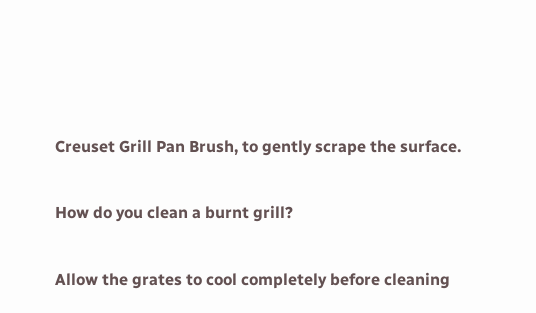Creuset Grill Pan Brush, to gently scrape the surface.

How do you clean a burnt grill?

Allow the grates to cool completely before cleaning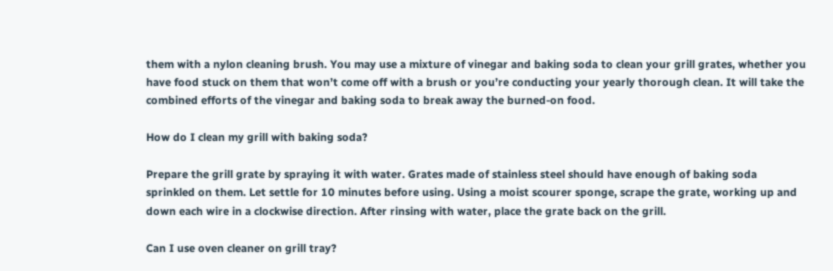them with a nylon cleaning brush. You may use a mixture of vinegar and baking soda to clean your grill grates, whether you have food stuck on them that won’t come off with a brush or you’re conducting your yearly thorough clean. It will take the combined efforts of the vinegar and baking soda to break away the burned-on food.

How do I clean my grill with baking soda?

Prepare the grill grate by spraying it with water. Grates made of stainless steel should have enough of baking soda sprinkled on them. Let settle for 10 minutes before using. Using a moist scourer sponge, scrape the grate, working up and down each wire in a clockwise direction. After rinsing with water, place the grate back on the grill.

Can I use oven cleaner on grill tray?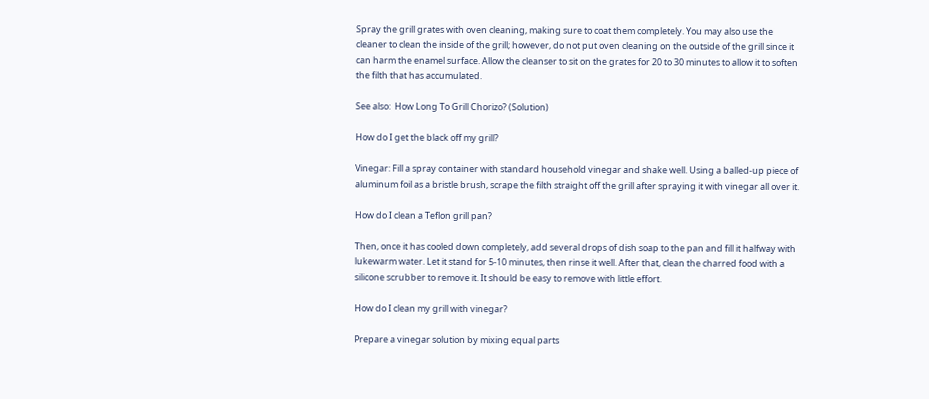Spray the grill grates with oven cleaning, making sure to coat them completely. You may also use the cleaner to clean the inside of the grill; however, do not put oven cleaning on the outside of the grill since it can harm the enamel surface. Allow the cleanser to sit on the grates for 20 to 30 minutes to allow it to soften the filth that has accumulated.

See also:  How Long To Grill Chorizo? (Solution)

How do I get the black off my grill?

Vinegar: Fill a spray container with standard household vinegar and shake well. Using a balled-up piece of aluminum foil as a bristle brush, scrape the filth straight off the grill after spraying it with vinegar all over it.

How do I clean a Teflon grill pan?

Then, once it has cooled down completely, add several drops of dish soap to the pan and fill it halfway with lukewarm water. Let it stand for 5-10 minutes, then rinse it well. After that, clean the charred food with a silicone scrubber to remove it. It should be easy to remove with little effort.

How do I clean my grill with vinegar?

Prepare a vinegar solution by mixing equal parts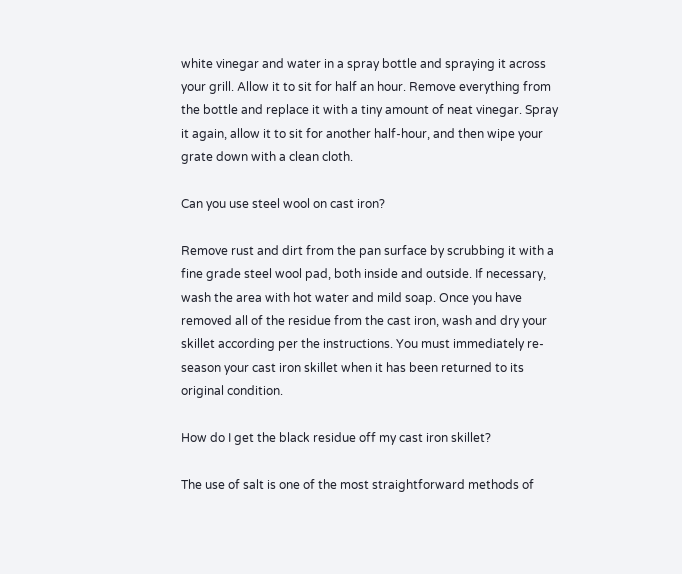white vinegar and water in a spray bottle and spraying it across your grill. Allow it to sit for half an hour. Remove everything from the bottle and replace it with a tiny amount of neat vinegar. Spray it again, allow it to sit for another half-hour, and then wipe your grate down with a clean cloth.

Can you use steel wool on cast iron?

Remove rust and dirt from the pan surface by scrubbing it with a fine grade steel wool pad, both inside and outside. If necessary, wash the area with hot water and mild soap. Once you have removed all of the residue from the cast iron, wash and dry your skillet according per the instructions. You must immediately re-season your cast iron skillet when it has been returned to its original condition.

How do I get the black residue off my cast iron skillet?

The use of salt is one of the most straightforward methods of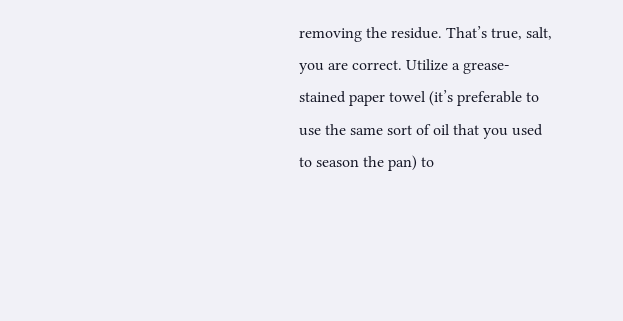removing the residue. That’s true, salt, you are correct. Utilize a grease-stained paper towel (it’s preferable to use the same sort of oil that you used to season the pan) to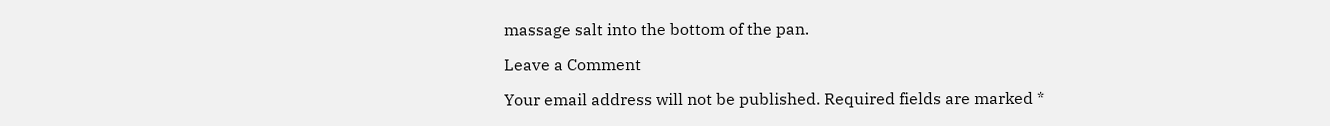massage salt into the bottom of the pan.

Leave a Comment

Your email address will not be published. Required fields are marked *